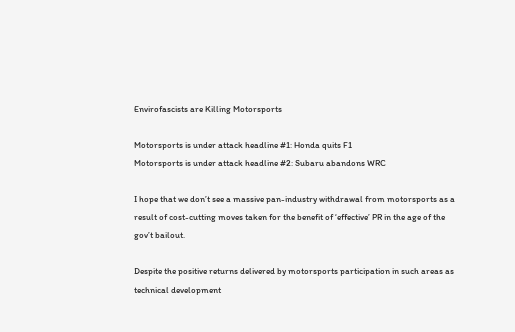Envirofascists are Killing Motorsports

Motorsports is under attack headline #1: Honda quits F1
Motorsports is under attack headline #2: Subaru abandons WRC

I hope that we don’t see a massive pan-industry withdrawal from motorsports as a result of cost-cutting moves taken for the benefit of ‘effective’ PR in the age of the gov’t bailout.

Despite the positive returns delivered by motorsports participation in such areas as technical development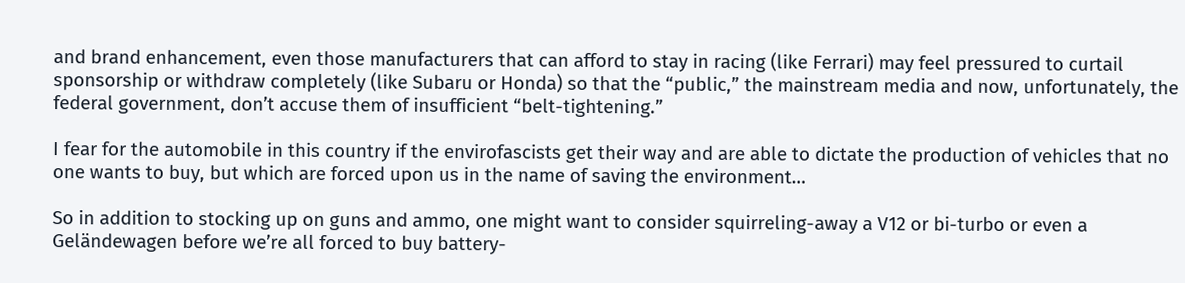and brand enhancement, even those manufacturers that can afford to stay in racing (like Ferrari) may feel pressured to curtail sponsorship or withdraw completely (like Subaru or Honda) so that the “public,” the mainstream media and now, unfortunately, the federal government, don’t accuse them of insufficient “belt-tightening.”

I fear for the automobile in this country if the envirofascists get their way and are able to dictate the production of vehicles that no one wants to buy, but which are forced upon us in the name of saving the environment…

So in addition to stocking up on guns and ammo, one might want to consider squirreling-away a V12 or bi-turbo or even a Geländewagen before we’re all forced to buy battery-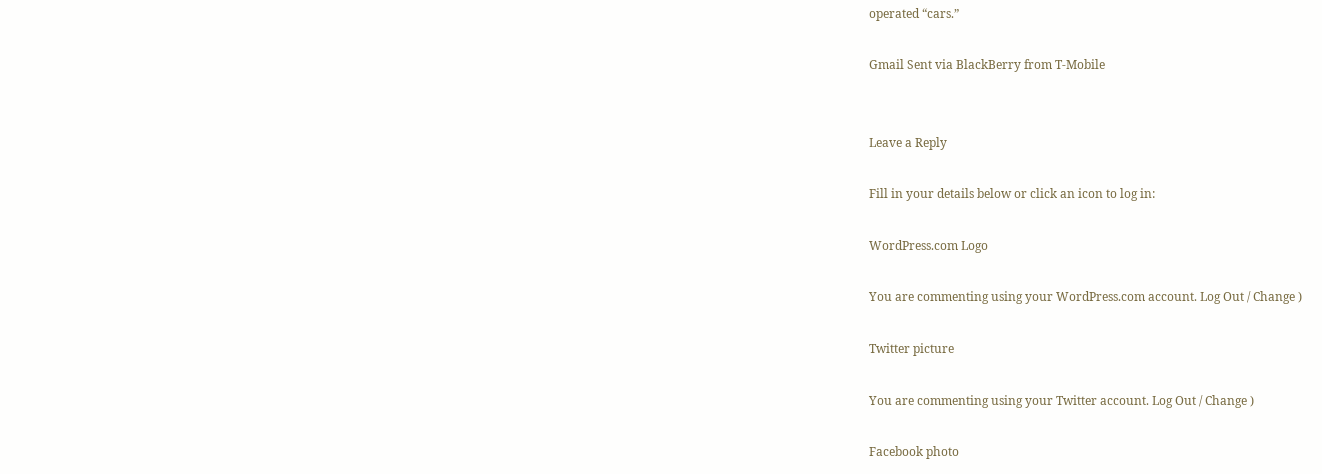operated “cars.”

Gmail Sent via BlackBerry from T-Mobile


Leave a Reply

Fill in your details below or click an icon to log in:

WordPress.com Logo

You are commenting using your WordPress.com account. Log Out / Change )

Twitter picture

You are commenting using your Twitter account. Log Out / Change )

Facebook photo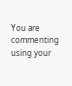You are commenting using your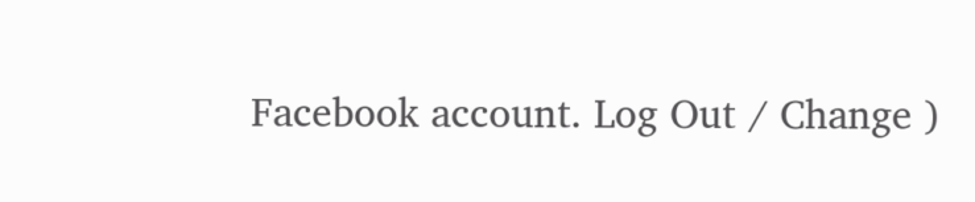Facebook account. Log Out / Change )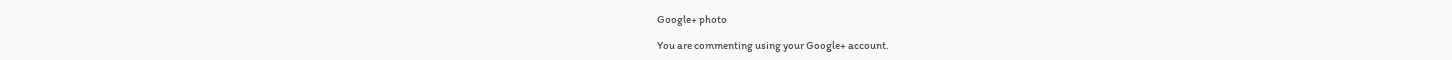Google+ photo

You are commenting using your Google+ account.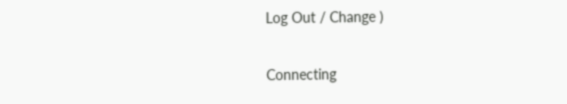Log Out / Change )

Connecting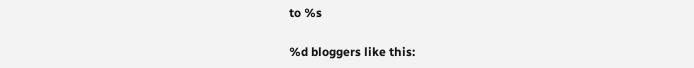to %s

%d bloggers like this: